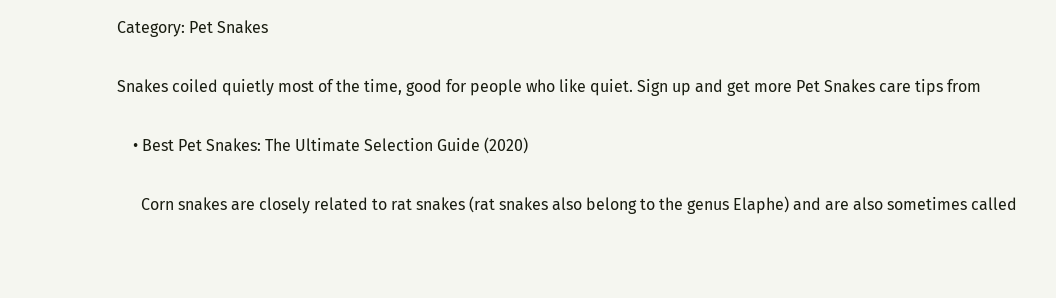Category: Pet Snakes

Snakes coiled quietly most of the time, good for people who like quiet. Sign up and get more Pet Snakes care tips from

    • Best Pet Snakes: The Ultimate Selection Guide (2020)

      Corn snakes are closely related to rat snakes (rat snakes also belong to the genus Elaphe) and are also sometimes called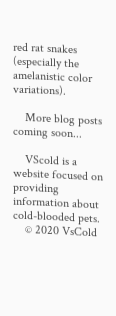red rat snakes (especially the amelanistic color variations).

    More blog posts coming soon...

    VScold is a website focused on providing information about cold-blooded pets.
    © 2020 VsCold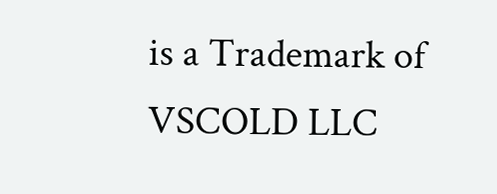is a Trademark of VSCOLD LLC